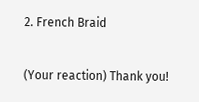2. French Braid

(Your reaction) Thank you!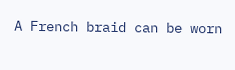A French braid can be worn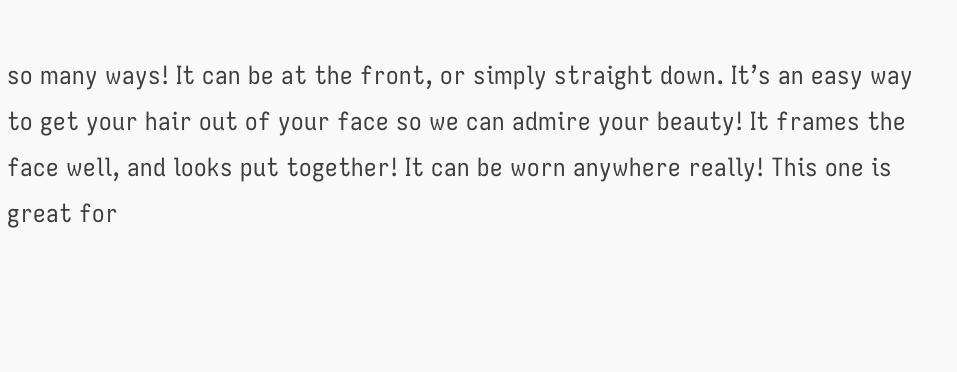so many ways! It can be at the front, or simply straight down. It’s an easy way to get your hair out of your face so we can admire your beauty! It frames the face well, and looks put together! It can be worn anywhere really! This one is great for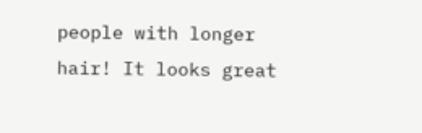people with longer hair! It looks great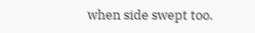when side swept too.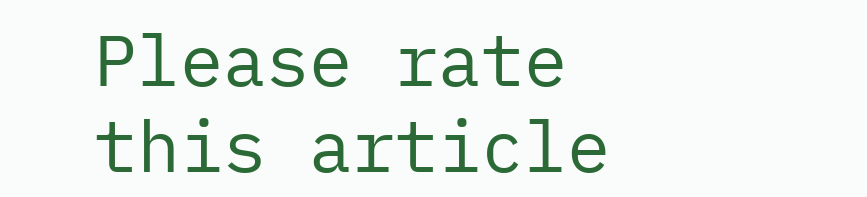Please rate this article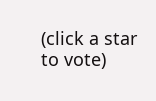(click a star to vote)